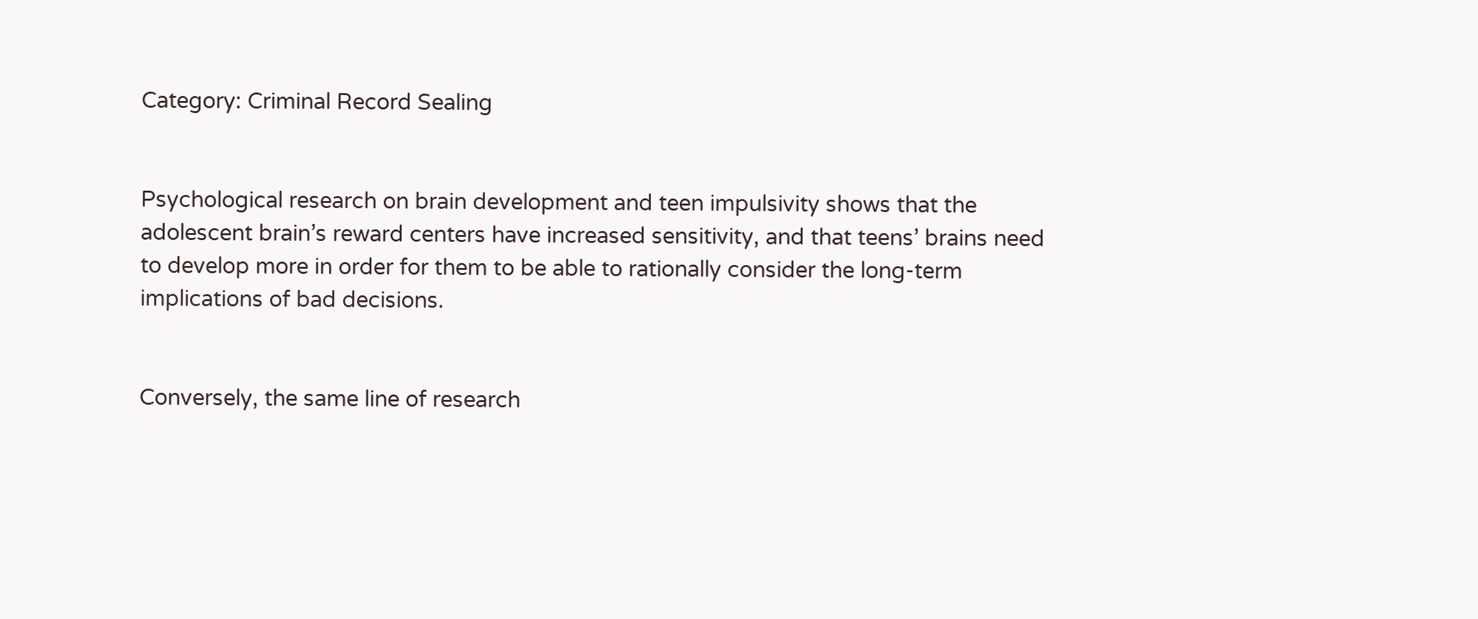Category: Criminal Record Sealing


Psychological research on brain development and teen impulsivity shows that the adolescent brain’s reward centers have increased sensitivity, and that teens’ brains need to develop more in order for them to be able to rationally consider the long-term implications of bad decisions.


Conversely, the same line of research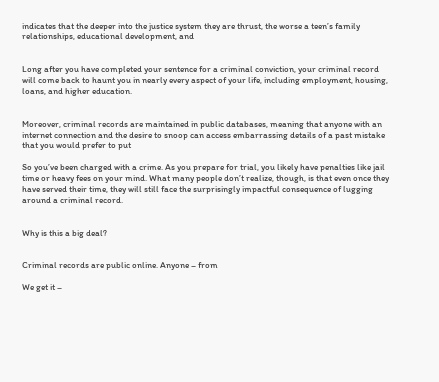indicates that the deeper into the justice system they are thrust, the worse a teen’s family relationships, educational development, and


Long after you have completed your sentence for a criminal conviction, your criminal record will come back to haunt you in nearly every aspect of your life, including employment, housing, loans, and higher education.


Moreover, criminal records are maintained in public databases, meaning that anyone with an internet connection and the desire to snoop can access embarrassing details of a past mistake that you would prefer to put

So you’ve been charged with a crime. As you prepare for trial, you likely have penalties like jail time or heavy fees on your mind. What many people don’t realize, though, is that even once they have served their time, they will still face the surprisingly impactful consequence of lugging around a criminal record.


Why is this a big deal?


Criminal records are public online. Anyone – from

We get it –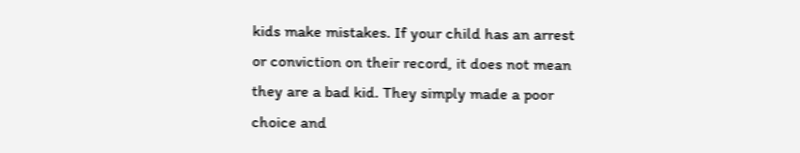kids make mistakes. If your child has an arrest or conviction on their record, it does not mean they are a bad kid. They simply made a poor choice and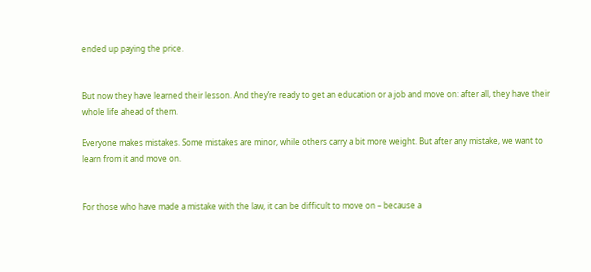ended up paying the price.


But now they have learned their lesson. And they’re ready to get an education or a job and move on: after all, they have their whole life ahead of them.

Everyone makes mistakes. Some mistakes are minor, while others carry a bit more weight. But after any mistake, we want to learn from it and move on.


For those who have made a mistake with the law, it can be difficult to move on – because a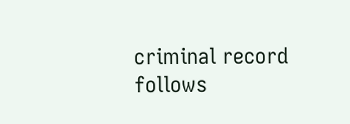criminal record follows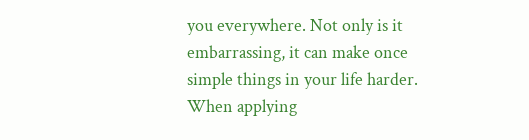you everywhere. Not only is it embarrassing, it can make once simple things in your life harder. When applying